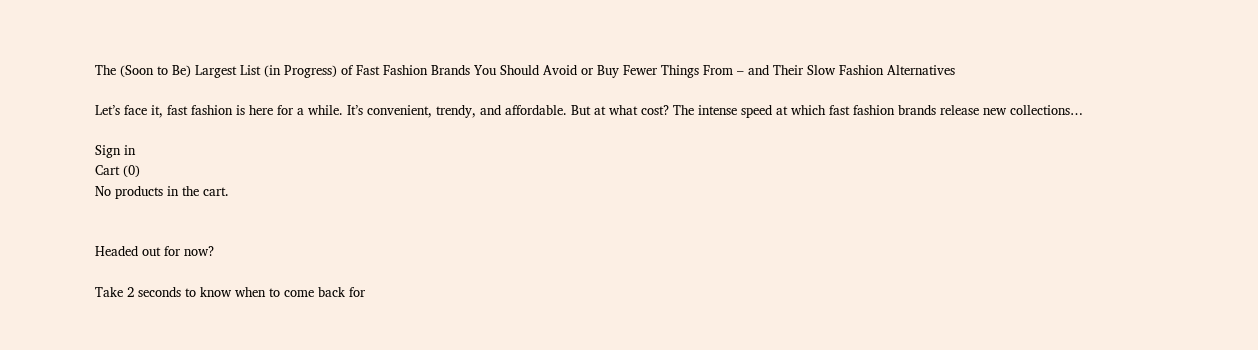The (Soon to Be) Largest List (in Progress) of Fast Fashion Brands You Should Avoid or Buy Fewer Things From – and Their Slow Fashion Alternatives

Let’s face it, fast fashion is here for a while. It’s convenient, trendy, and affordable. But at what cost? The intense speed at which fast fashion brands release new collections…

Sign in
Cart (0)
No products in the cart.


Headed out for now?

Take 2 seconds to know when to come back for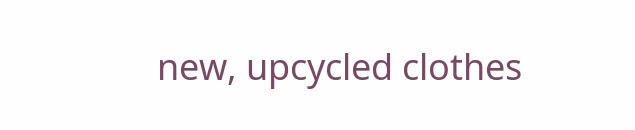new, upcycled clothes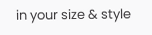in your size & style